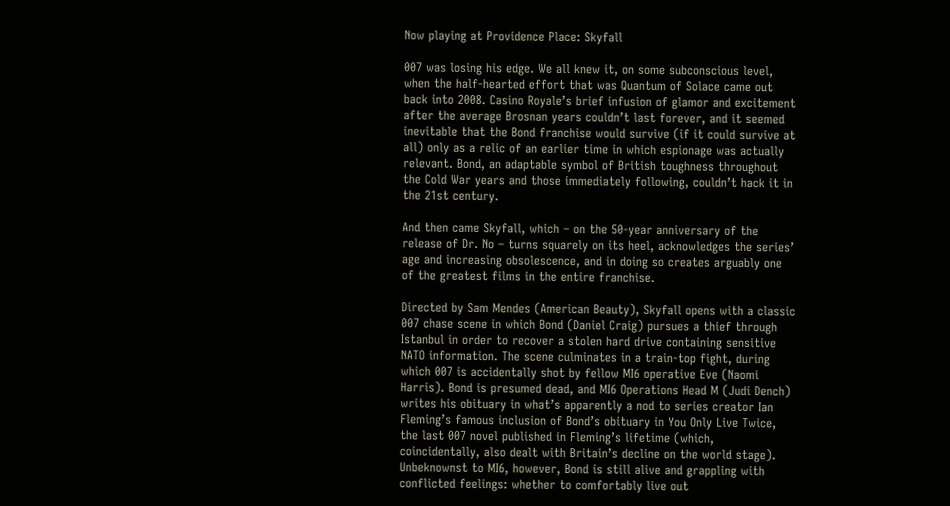Now playing at Providence Place: Skyfall

007 was losing his edge. We all knew it, on some subconscious level, when the half-hearted effort that was Quantum of Solace came out back into 2008. Casino Royale’s brief infusion of glamor and excitement after the average Brosnan years couldn’t last forever, and it seemed inevitable that the Bond franchise would survive (if it could survive at all) only as a relic of an earlier time in which espionage was actually relevant. Bond, an adaptable symbol of British toughness throughout the Cold War years and those immediately following, couldn’t hack it in the 21st century.

And then came Skyfall, which – on the 50-year anniversary of the release of Dr. No – turns squarely on its heel, acknowledges the series’ age and increasing obsolescence, and in doing so creates arguably one of the greatest films in the entire franchise.

Directed by Sam Mendes (American Beauty), Skyfall opens with a classic 007 chase scene in which Bond (Daniel Craig) pursues a thief through Istanbul in order to recover a stolen hard drive containing sensitive NATO information. The scene culminates in a train-top fight, during which 007 is accidentally shot by fellow MI6 operative Eve (Naomi Harris). Bond is presumed dead, and MI6 Operations Head M (Judi Dench) writes his obituary in what’s apparently a nod to series creator Ian Fleming’s famous inclusion of Bond’s obituary in You Only Live Twice, the last 007 novel published in Fleming’s lifetime (which, coincidentally, also dealt with Britain’s decline on the world stage). Unbeknownst to MI6, however, Bond is still alive and grappling with conflicted feelings: whether to comfortably live out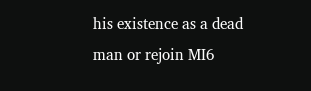his existence as a dead man or rejoin MI6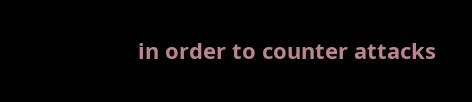in order to counter attacks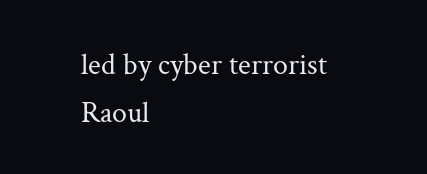led by cyber terrorist Raoul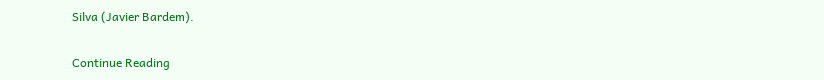Silva (Javier Bardem).

Continue Reading